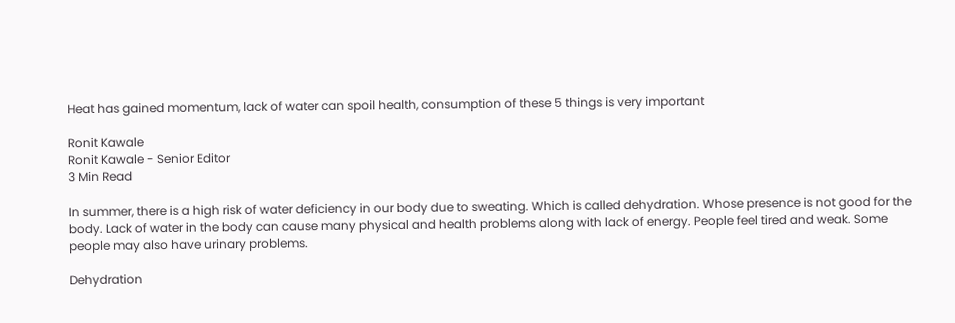Heat has gained momentum, lack of water can spoil health, consumption of these 5 things is very important

Ronit Kawale
Ronit Kawale - Senior Editor
3 Min Read

In summer, there is a high risk of water deficiency in our body due to sweating. Which is called dehydration. Whose presence is not good for the body. Lack of water in the body can cause many physical and health problems along with lack of energy. People feel tired and weak. Some people may also have urinary problems.

Dehydration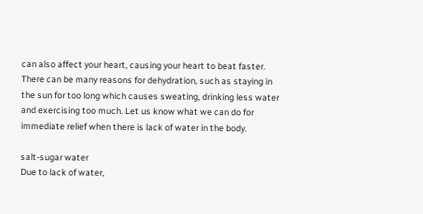can also affect your heart, causing your heart to beat faster. There can be many reasons for dehydration, such as staying in the sun for too long which causes sweating, drinking less water and exercising too much. Let us know what we can do for immediate relief when there is lack of water in the body.

salt-sugar water
Due to lack of water,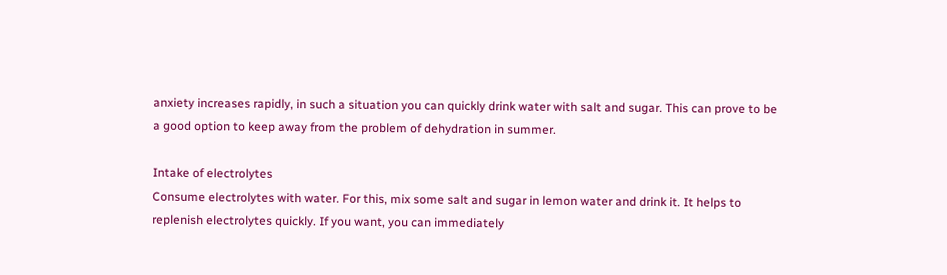anxiety increases rapidly, in such a situation you can quickly drink water with salt and sugar. This can prove to be a good option to keep away from the problem of dehydration in summer.

Intake of electrolytes
Consume electrolytes with water. For this, mix some salt and sugar in lemon water and drink it. It helps to replenish electrolytes quickly. If you want, you can immediately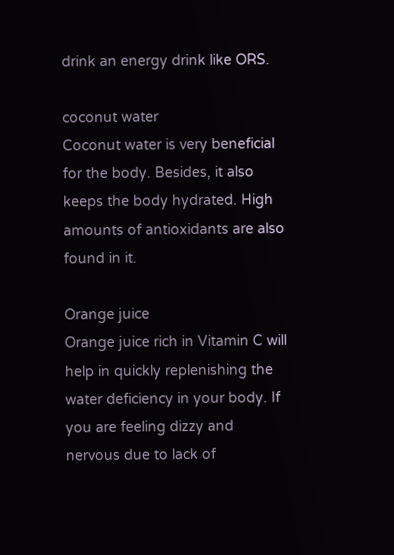drink an energy drink like ORS.

coconut water
Coconut water is very beneficial for the body. Besides, it also keeps the body hydrated. High amounts of antioxidants are also found in it.

Orange juice
Orange juice rich in Vitamin C will help in quickly replenishing the water deficiency in your body. If you are feeling dizzy and nervous due to lack of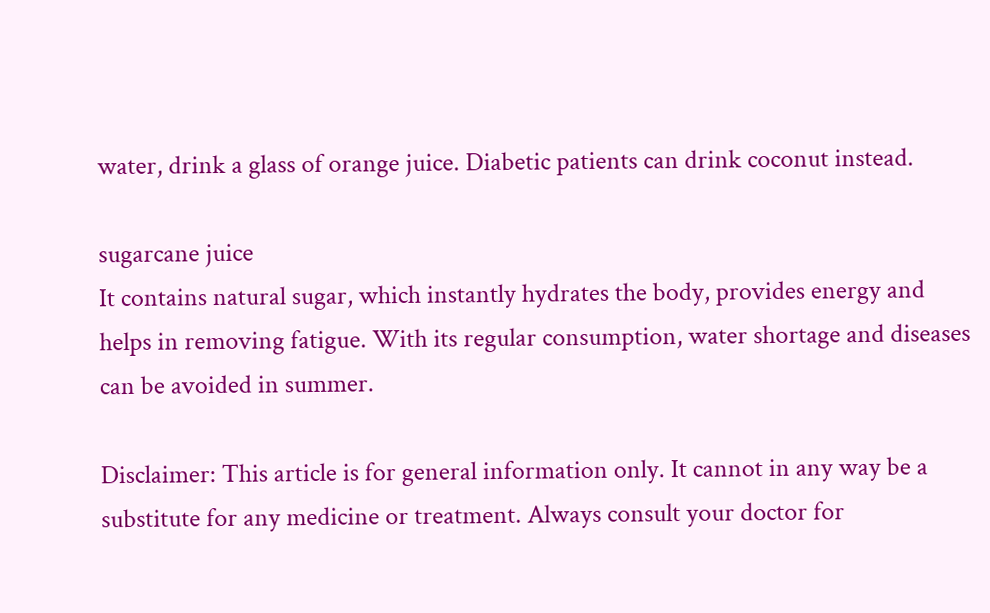water, drink a glass of orange juice. Diabetic patients can drink coconut instead.

sugarcane juice
It contains natural sugar, which instantly hydrates the body, provides energy and helps in removing fatigue. With its regular consumption, water shortage and diseases can be avoided in summer.

Disclaimer: This article is for general information only. It cannot in any way be a substitute for any medicine or treatment. Always consult your doctor for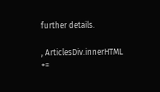further details.

, ArticlesDiv.innerHTML +=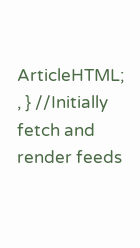ArticleHTML; , } //Initially fetch and render feeds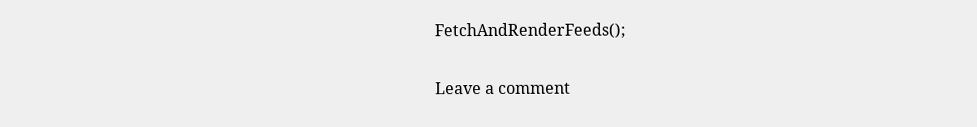FetchAndRenderFeeds();

Leave a comment